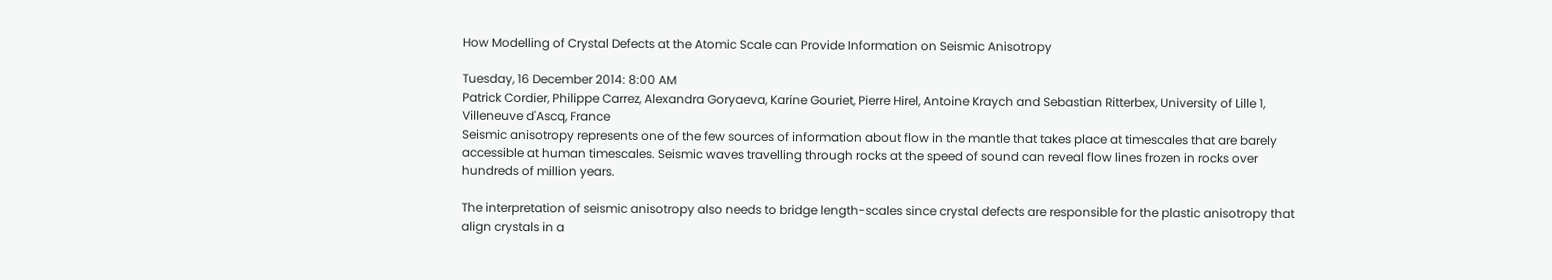How Modelling of Crystal Defects at the Atomic Scale can Provide Information on Seismic Anisotropy

Tuesday, 16 December 2014: 8:00 AM
Patrick Cordier, Philippe Carrez, Alexandra Goryaeva, Karine Gouriet, Pierre Hirel, Antoine Kraych and Sebastian Ritterbex, University of Lille 1, Villeneuve d'Ascq, France
Seismic anisotropy represents one of the few sources of information about flow in the mantle that takes place at timescales that are barely accessible at human timescales. Seismic waves travelling through rocks at the speed of sound can reveal flow lines frozen in rocks over hundreds of million years.

The interpretation of seismic anisotropy also needs to bridge length-scales since crystal defects are responsible for the plastic anisotropy that align crystals in a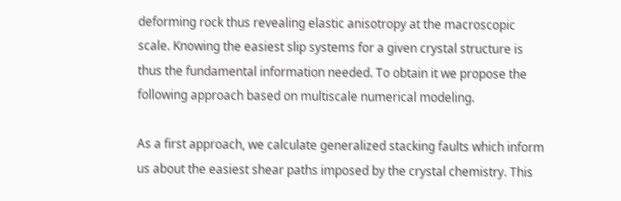deforming rock thus revealing elastic anisotropy at the macroscopic scale. Knowing the easiest slip systems for a given crystal structure is thus the fundamental information needed. To obtain it we propose the following approach based on multiscale numerical modeling.

As a first approach, we calculate generalized stacking faults which inform us about the easiest shear paths imposed by the crystal chemistry. This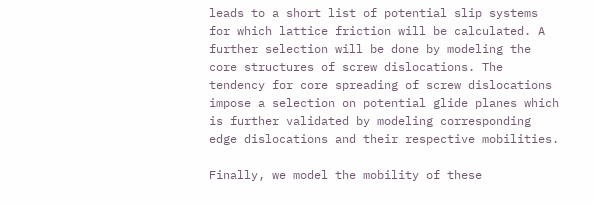leads to a short list of potential slip systems for which lattice friction will be calculated. A further selection will be done by modeling the core structures of screw dislocations. The tendency for core spreading of screw dislocations impose a selection on potential glide planes which is further validated by modeling corresponding edge dislocations and their respective mobilities.

Finally, we model the mobility of these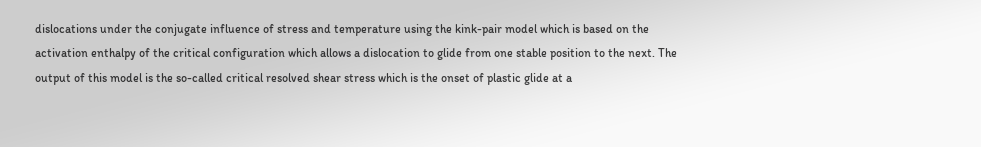dislocations under the conjugate influence of stress and temperature using the kink-pair model which is based on the activation enthalpy of the critical configuration which allows a dislocation to glide from one stable position to the next. The output of this model is the so-called critical resolved shear stress which is the onset of plastic glide at a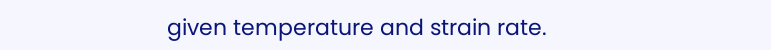given temperature and strain rate.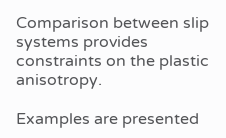Comparison between slip systems provides constraints on the plastic anisotropy.

Examples are presented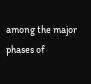among the major phases of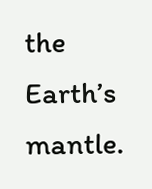the Earth’s mantle.